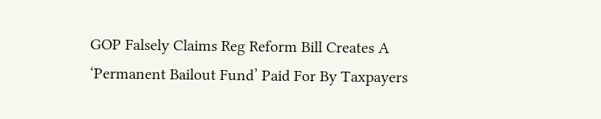GOP Falsely Claims Reg Reform Bill Creates A ‘Permanent Bailout Fund’ Paid For By Taxpayers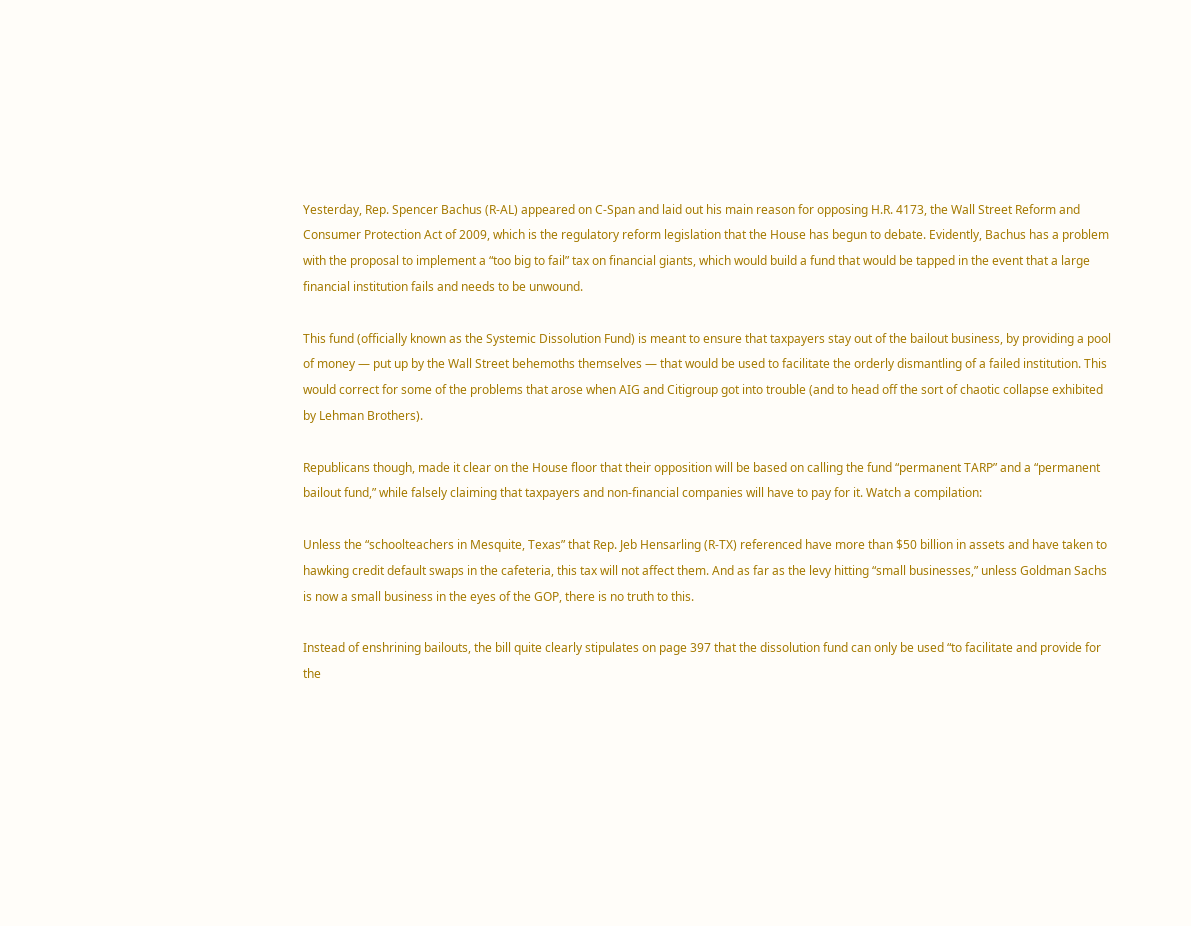Yesterday, Rep. Spencer Bachus (R-AL) appeared on C-Span and laid out his main reason for opposing H.R. 4173, the Wall Street Reform and Consumer Protection Act of 2009, which is the regulatory reform legislation that the House has begun to debate. Evidently, Bachus has a problem with the proposal to implement a “too big to fail” tax on financial giants, which would build a fund that would be tapped in the event that a large financial institution fails and needs to be unwound.

This fund (officially known as the Systemic Dissolution Fund) is meant to ensure that taxpayers stay out of the bailout business, by providing a pool of money — put up by the Wall Street behemoths themselves — that would be used to facilitate the orderly dismantling of a failed institution. This would correct for some of the problems that arose when AIG and Citigroup got into trouble (and to head off the sort of chaotic collapse exhibited by Lehman Brothers).

Republicans though, made it clear on the House floor that their opposition will be based on calling the fund “permanent TARP” and a “permanent bailout fund,” while falsely claiming that taxpayers and non-financial companies will have to pay for it. Watch a compilation:

Unless the “schoolteachers in Mesquite, Texas” that Rep. Jeb Hensarling (R-TX) referenced have more than $50 billion in assets and have taken to hawking credit default swaps in the cafeteria, this tax will not affect them. And as far as the levy hitting “small businesses,” unless Goldman Sachs is now a small business in the eyes of the GOP, there is no truth to this.

Instead of enshrining bailouts, the bill quite clearly stipulates on page 397 that the dissolution fund can only be used “to facilitate and provide for the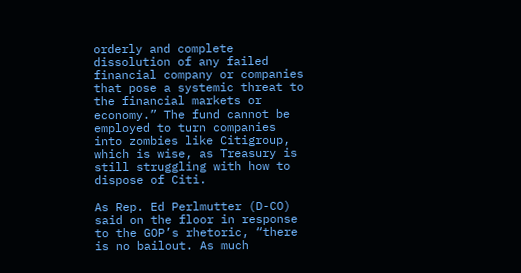orderly and complete dissolution of any failed financial company or companies that pose a systemic threat to the financial markets or economy.” The fund cannot be employed to turn companies into zombies like Citigroup, which is wise, as Treasury is still struggling with how to dispose of Citi.

As Rep. Ed Perlmutter (D-CO) said on the floor in response to the GOP’s rhetoric, “there is no bailout. As much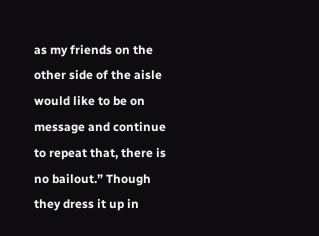as my friends on the other side of the aisle would like to be on message and continue to repeat that, there is no bailout.” Though they dress it up in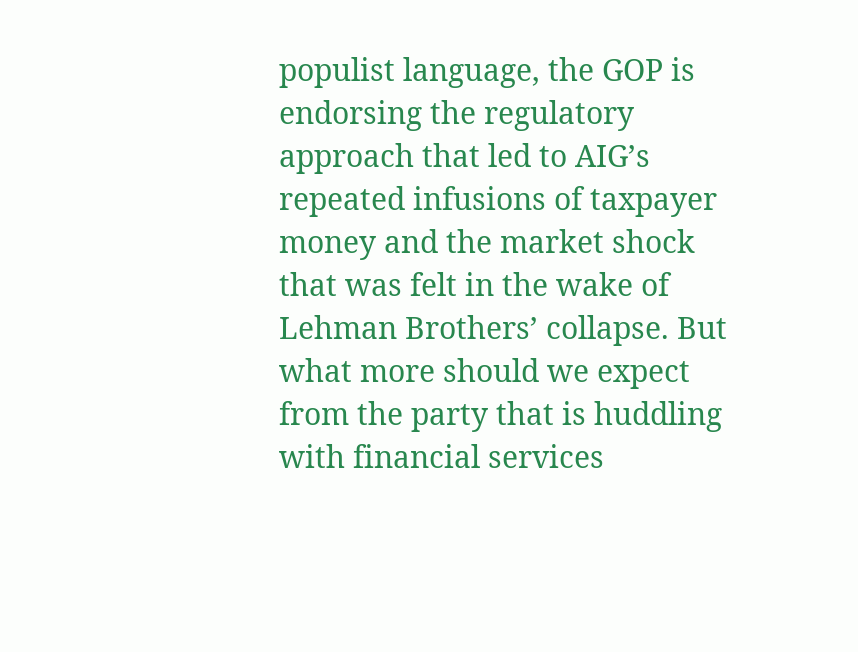populist language, the GOP is endorsing the regulatory approach that led to AIG’s repeated infusions of taxpayer money and the market shock that was felt in the wake of Lehman Brothers’ collapse. But what more should we expect from the party that is huddling with financial services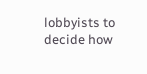lobbyists to decide how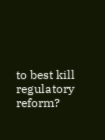to best kill regulatory reform?